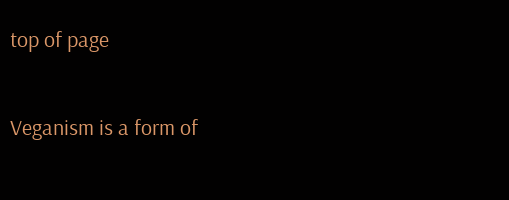top of page

Veganism is a form of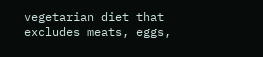vegetarian diet that excludes meats, eggs,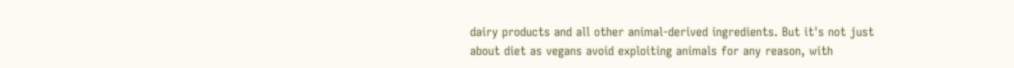dairy products and all other animal-derived ingredients. But it's not just about diet as vegans avoid exploiting animals for any reason, with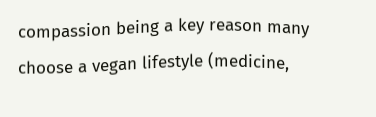compassion being a key reason many choose a vegan lifestyle (medicine,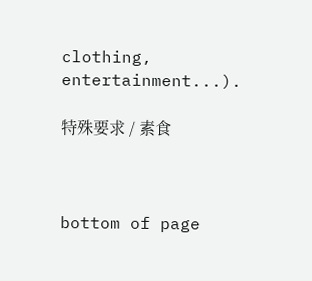clothing, entertainment...).

特殊要求 / 素食



bottom of page